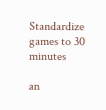Standardize games to 30 minutes

an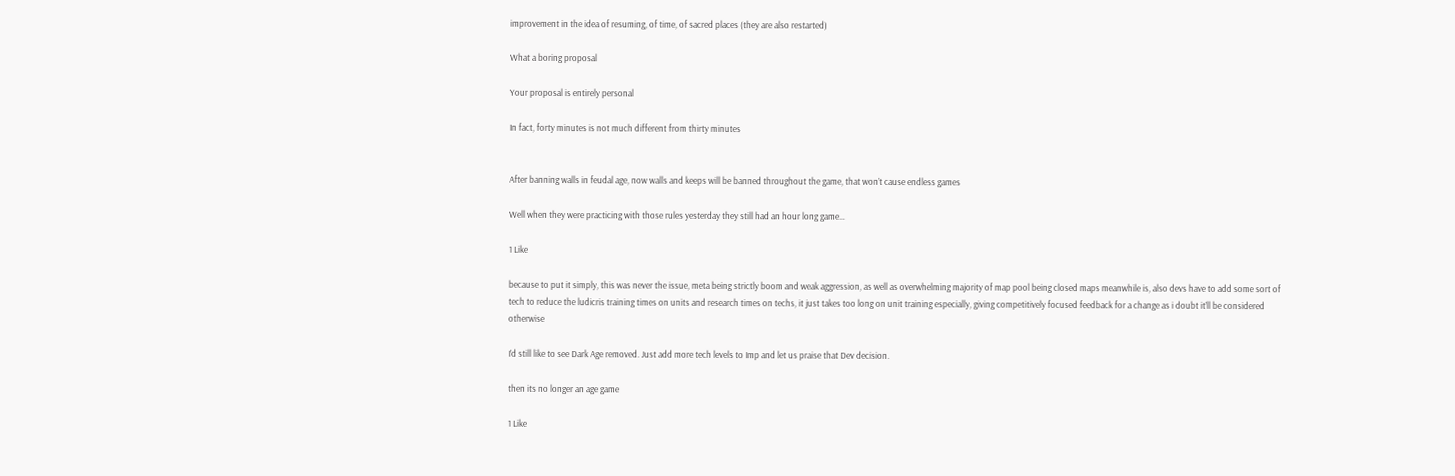improvement in the idea of resuming, of time, of sacred places (they are also restarted)

What a boring proposal

Your proposal is entirely personal

In fact, forty minutes is not much different from thirty minutes


After banning walls in feudal age, now walls and keeps will be banned throughout the game, that won’t cause endless games

Well when they were practicing with those rules yesterday they still had an hour long game…

1 Like

because to put it simply, this was never the issue, meta being strictly boom and weak aggression, as well as overwhelming majority of map pool being closed maps meanwhile is, also devs have to add some sort of tech to reduce the ludicris training times on units and research times on techs, it just takes too long on unit training especially, giving competitively focused feedback for a change as i doubt it’ll be considered otherwise

I’d still like to see Dark Age removed. Just add more tech levels to Imp and let us praise that Dev decision.

then its no longer an age game

1 Like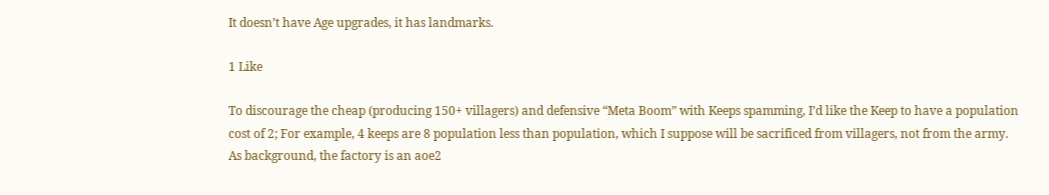It doesn’t have Age upgrades, it has landmarks.

1 Like

To discourage the cheap (producing 150+ villagers) and defensive “Meta Boom” with Keeps spamming, I’d like the Keep to have a population cost of 2; For example, 4 keeps are 8 population less than population, which I suppose will be sacrificed from villagers, not from the army. As background, the factory is an aoe2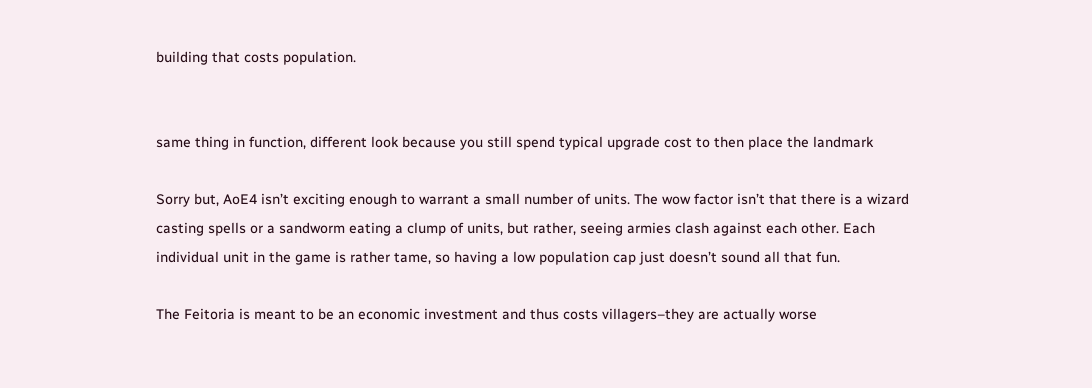building that costs population.


same thing in function, different look because you still spend typical upgrade cost to then place the landmark

Sorry but, AoE4 isn’t exciting enough to warrant a small number of units. The wow factor isn’t that there is a wizard casting spells or a sandworm eating a clump of units, but rather, seeing armies clash against each other. Each individual unit in the game is rather tame, so having a low population cap just doesn’t sound all that fun.

The Feitoria is meant to be an economic investment and thus costs villagers–they are actually worse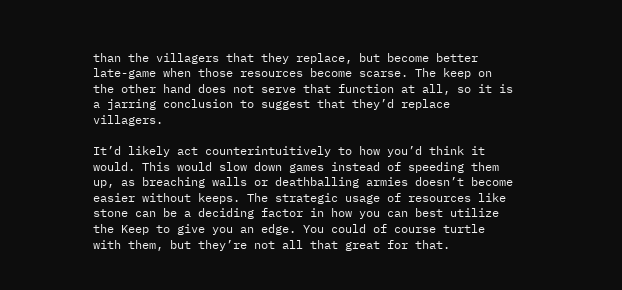than the villagers that they replace, but become better late-game when those resources become scarse. The keep on the other hand does not serve that function at all, so it is a jarring conclusion to suggest that they’d replace villagers.

It’d likely act counterintuitively to how you’d think it would. This would slow down games instead of speeding them up, as breaching walls or deathballing armies doesn’t become easier without keeps. The strategic usage of resources like stone can be a deciding factor in how you can best utilize the Keep to give you an edge. You could of course turtle with them, but they’re not all that great for that.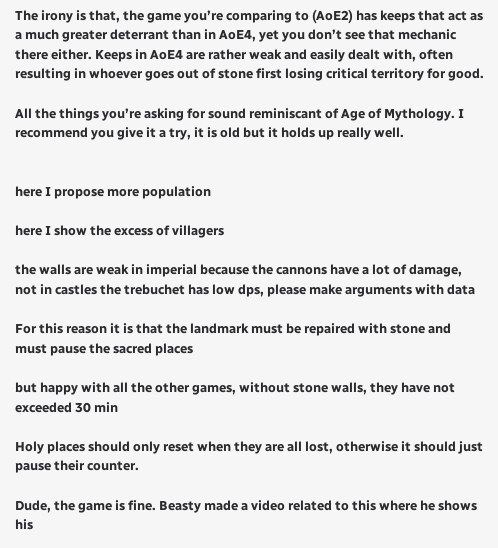The irony is that, the game you’re comparing to (AoE2) has keeps that act as a much greater deterrant than in AoE4, yet you don’t see that mechanic there either. Keeps in AoE4 are rather weak and easily dealt with, often resulting in whoever goes out of stone first losing critical territory for good.

All the things you’re asking for sound reminiscant of Age of Mythology. I recommend you give it a try, it is old but it holds up really well.


here I propose more population

here I show the excess of villagers

the walls are weak in imperial because the cannons have a lot of damage, not in castles the trebuchet has low dps, please make arguments with data

For this reason it is that the landmark must be repaired with stone and must pause the sacred places

but happy with all the other games, without stone walls, they have not exceeded 30 min

Holy places should only reset when they are all lost, otherwise it should just pause their counter.

Dude, the game is fine. Beasty made a video related to this where he shows his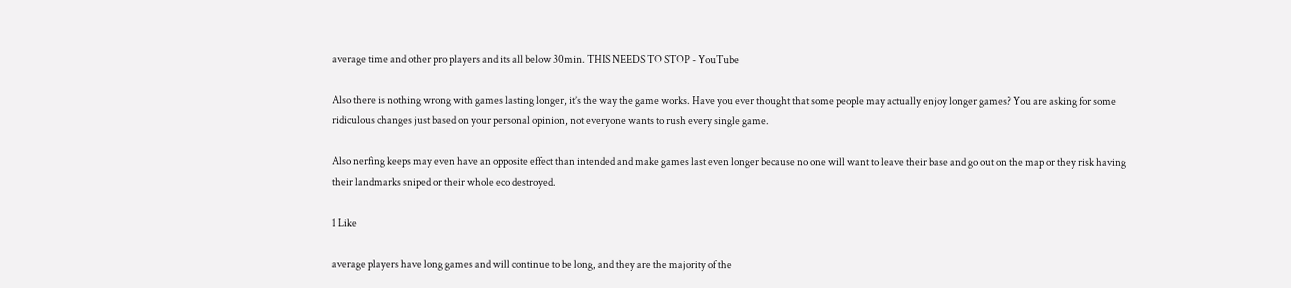average time and other pro players and its all below 30min. THIS NEEDS TO STOP - YouTube

Also there is nothing wrong with games lasting longer, it’s the way the game works. Have you ever thought that some people may actually enjoy longer games? You are asking for some ridiculous changes just based on your personal opinion, not everyone wants to rush every single game.

Also nerfing keeps may even have an opposite effect than intended and make games last even longer because no one will want to leave their base and go out on the map or they risk having their landmarks sniped or their whole eco destroyed.

1 Like

average players have long games and will continue to be long, and they are the majority of the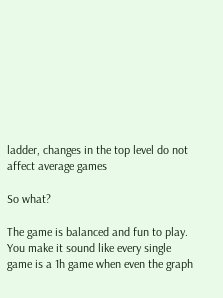ladder, changes in the top level do not affect average games

So what?

The game is balanced and fun to play. You make it sound like every single game is a 1h game when even the graph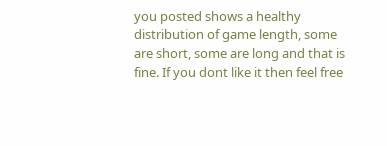you posted shows a healthy distribution of game length, some are short, some are long and that is fine. If you dont like it then feel free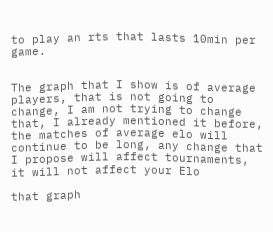to play an rts that lasts 10min per game.


The graph that I show is of average players, that is not going to change, I am not trying to change that, I already mentioned it before, the matches of average elo will continue to be long, any change that I propose will affect tournaments, it will not affect your Elo

that graph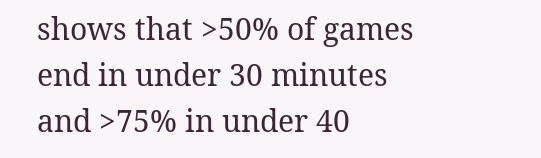shows that >50% of games end in under 30 minutes
and >75% in under 40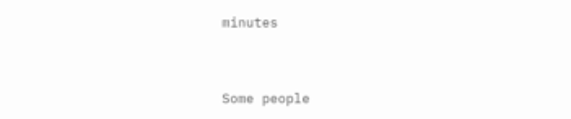minutes


Some people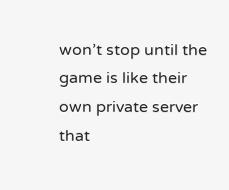won’t stop until the game is like their own private server that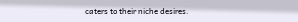caters to their niche desires.